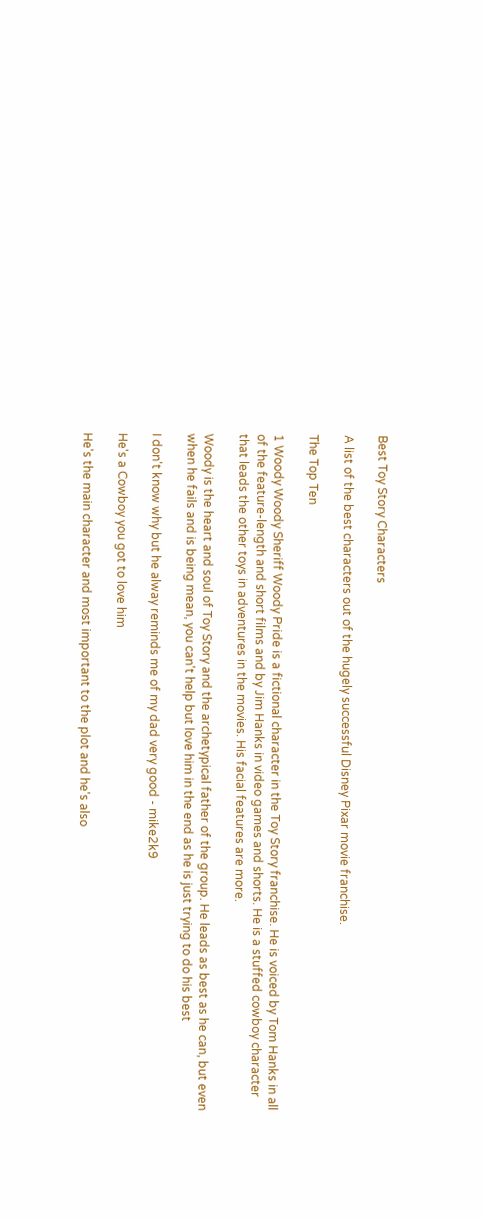Best Toy Story Characters

A list of the best characters out of the hugely successful Disney Pixar movie franchise.

The Top Ten

1 Woody Woody Sheriff Woody Pride is a fictional character in the Toy Story franchise. He is voiced by Tom Hanks in all of the feature-length and short films and by Jim Hanks in video games and shorts. He is a stuffed cowboy character that leads the other toys in adventures in the movies. His facial features are more.

Woody is the heart and soul of Toy Story and the archetypical father of the group. He leads as best as he can, but even when he fails and is being mean, you can't help but love him in the end as he is just trying to do his best

I don't know why but he alway reminds me of my dad very good - mike2k9

He's a Cowboy you got to love him

He's the main character and most important to the plot and he's also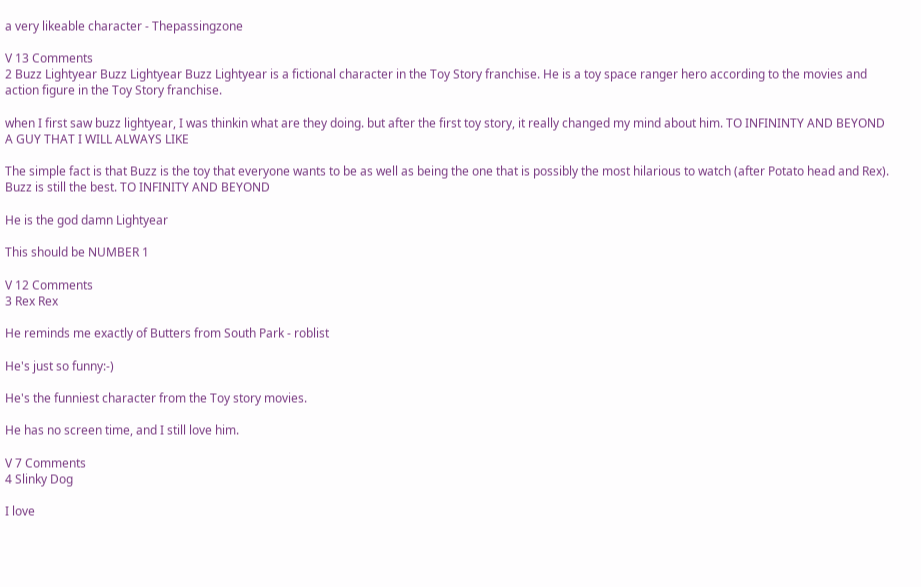a very likeable character - Thepassingzone

V 13 Comments
2 Buzz Lightyear Buzz Lightyear Buzz Lightyear is a fictional character in the Toy Story franchise. He is a toy space ranger hero according to the movies and action figure in the Toy Story franchise.

when I first saw buzz lightyear, I was thinkin what are they doing. but after the first toy story, it really changed my mind about him. TO INFININTY AND BEYOND A GUY THAT I WILL ALWAYS LIKE

The simple fact is that Buzz is the toy that everyone wants to be as well as being the one that is possibly the most hilarious to watch (after Potato head and Rex). Buzz is still the best. TO INFINITY AND BEYOND

He is the god damn Lightyear

This should be NUMBER 1

V 12 Comments
3 Rex Rex

He reminds me exactly of Butters from South Park - roblist

He's just so funny:-)

He's the funniest character from the Toy story movies.

He has no screen time, and I still love him.

V 7 Comments
4 Slinky Dog

I love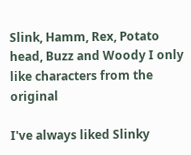Slink, Hamm, Rex, Potato head, Buzz and Woody I only like characters from the original

I've always liked Slinky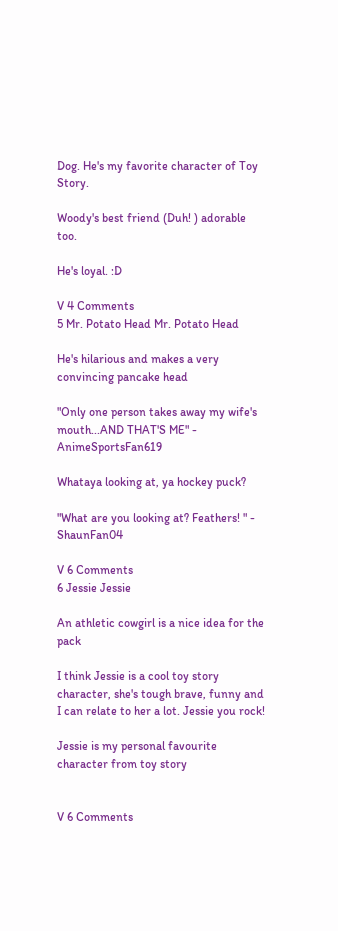Dog. He's my favorite character of Toy Story.

Woody's best friend (Duh! ) adorable too.

He's loyal. :D

V 4 Comments
5 Mr. Potato Head Mr. Potato Head

He's hilarious and makes a very convincing pancake head

"Only one person takes away my wife's mouth...AND THAT'S ME" - AnimeSportsFan619

Whataya looking at, ya hockey puck?

"What are you looking at? Feathers! " - ShaunFan04

V 6 Comments
6 Jessie Jessie

An athletic cowgirl is a nice idea for the pack

I think Jessie is a cool toy story character, she's tough brave, funny and I can relate to her a lot. Jessie you rock!

Jessie is my personal favourite character from toy story


V 6 Comments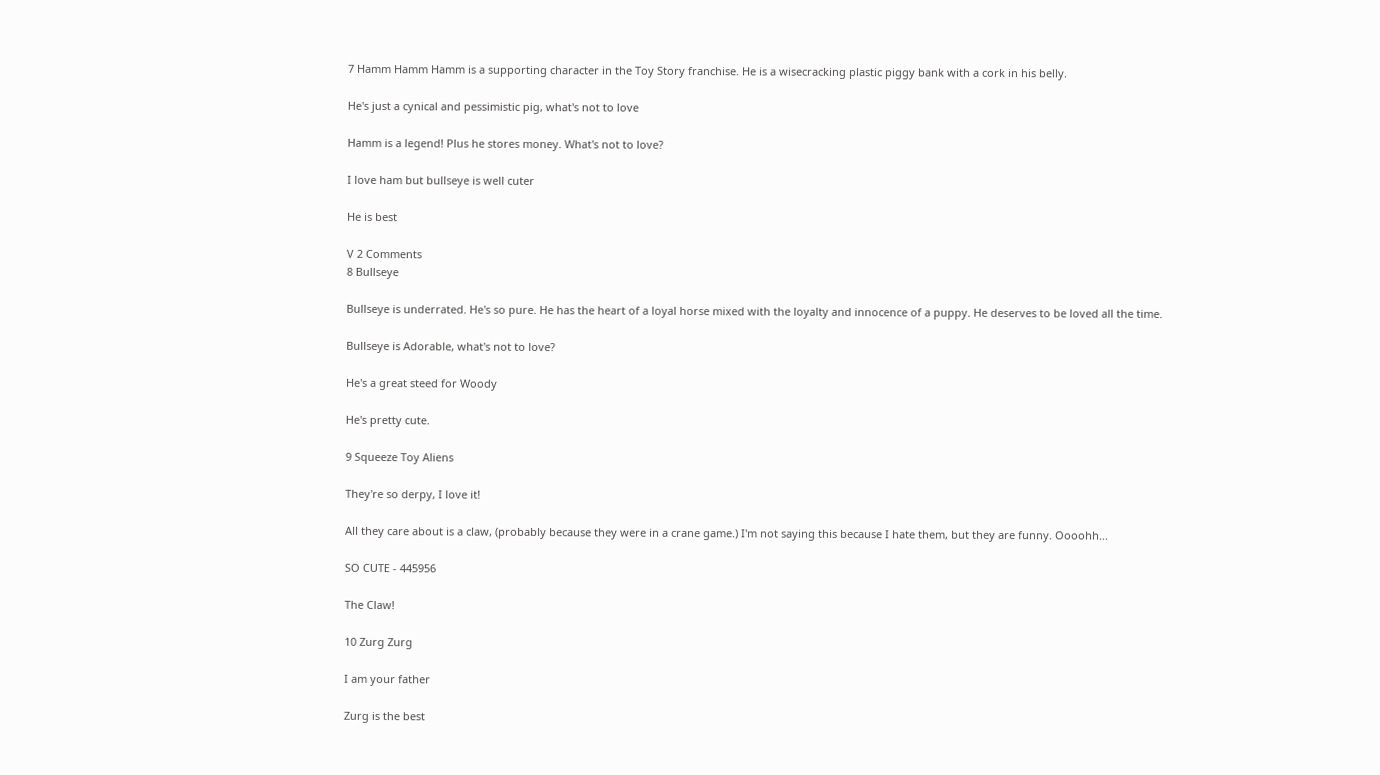7 Hamm Hamm Hamm is a supporting character in the Toy Story franchise. He is a wisecracking plastic piggy bank with a cork in his belly.

He's just a cynical and pessimistic pig, what's not to love

Hamm is a legend! Plus he stores money. What's not to love?

I love ham but bullseye is well cuter

He is best

V 2 Comments
8 Bullseye

Bullseye is underrated. He's so pure. He has the heart of a loyal horse mixed with the loyalty and innocence of a puppy. He deserves to be loved all the time.

Bullseye is Adorable, what's not to love?

He's a great steed for Woody

He's pretty cute.

9 Squeeze Toy Aliens

They're so derpy, I love it!

All they care about is a claw, (probably because they were in a crane game.) I'm not saying this because I hate them, but they are funny. Oooohh...

SO CUTE - 445956

The Claw!

10 Zurg Zurg

I am your father

Zurg is the best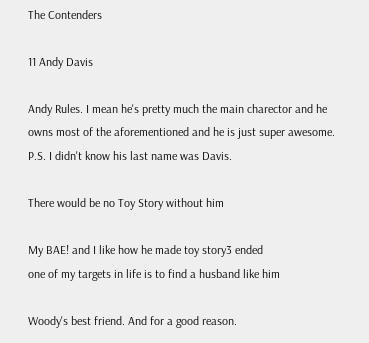The Contenders

11 Andy Davis

Andy Rules. I mean he's pretty much the main charector and he owns most of the aforementioned and he is just super awesome. P.S. I didn't know his last name was Davis.

There would be no Toy Story without him

My BAE! and I like how he made toy story3 ended
one of my targets in life is to find a husband like him

Woody's best friend. And for a good reason.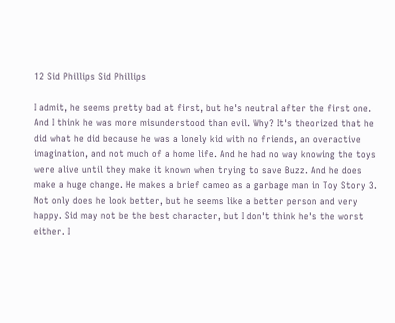12 Sid Phillips Sid Phillips

I admit, he seems pretty bad at first, but he's neutral after the first one. And I think he was more misunderstood than evil. Why? It's theorized that he did what he did because he was a lonely kid with no friends, an overactive imagination, and not much of a home life. And he had no way knowing the toys were alive until they make it known when trying to save Buzz. And he does make a huge change. He makes a brief cameo as a garbage man in Toy Story 3. Not only does he look better, but he seems like a better person and very happy. Sid may not be the best character, but I don't think he's the worst either. I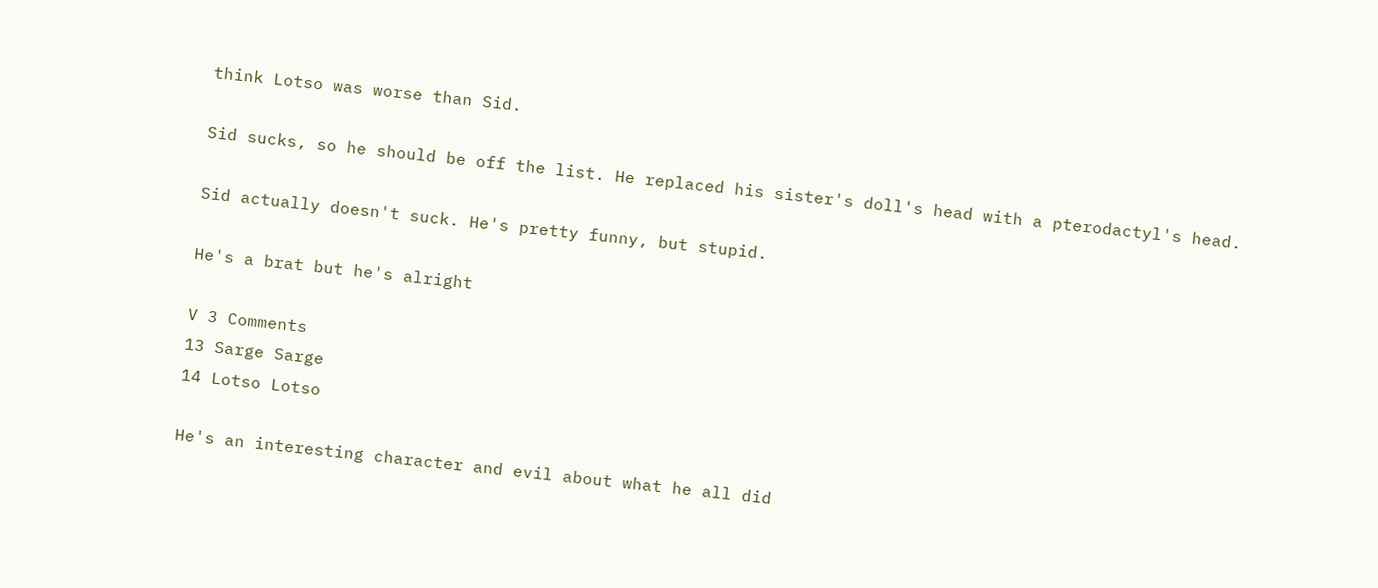think Lotso was worse than Sid.

Sid sucks, so he should be off the list. He replaced his sister's doll's head with a pterodactyl's head.

Sid actually doesn't suck. He's pretty funny, but stupid.

He's a brat but he's alright

V 3 Comments
13 Sarge Sarge
14 Lotso Lotso

He's an interesting character and evil about what he all did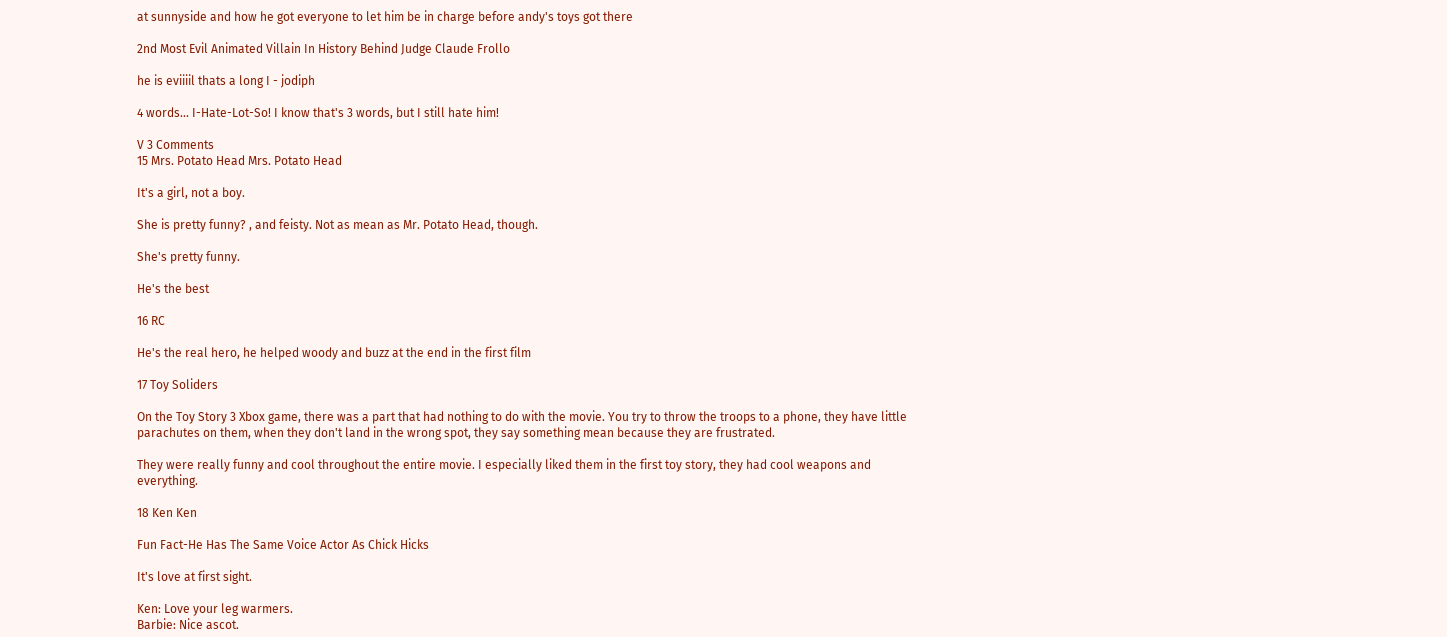at sunnyside and how he got everyone to let him be in charge before andy's toys got there

2nd Most Evil Animated Villain In History Behind Judge Claude Frollo

he is eviiiil thats a long I - jodiph

4 words... I-Hate-Lot-So! I know that's 3 words, but I still hate him!

V 3 Comments
15 Mrs. Potato Head Mrs. Potato Head

It's a girl, not a boy.

She is pretty funny? , and feisty. Not as mean as Mr. Potato Head, though.

She's pretty funny.

He's the best

16 RC

He's the real hero, he helped woody and buzz at the end in the first film

17 Toy Soliders

On the Toy Story 3 Xbox game, there was a part that had nothing to do with the movie. You try to throw the troops to a phone, they have little parachutes on them, when they don't land in the wrong spot, they say something mean because they are frustrated.

They were really funny and cool throughout the entire movie. I especially liked them in the first toy story, they had cool weapons and everything.

18 Ken Ken

Fun Fact-He Has The Same Voice Actor As Chick Hicks

It's love at first sight.

Ken: Love your leg warmers.
Barbie: Nice ascot.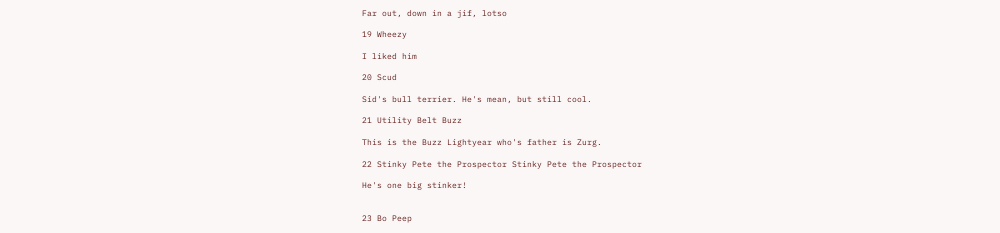Far out, down in a jif, lotso

19 Wheezy

I liked him

20 Scud

Sid's bull terrier. He's mean, but still cool.

21 Utility Belt Buzz

This is the Buzz Lightyear who's father is Zurg.

22 Stinky Pete the Prospector Stinky Pete the Prospector

He's one big stinker!


23 Bo Peep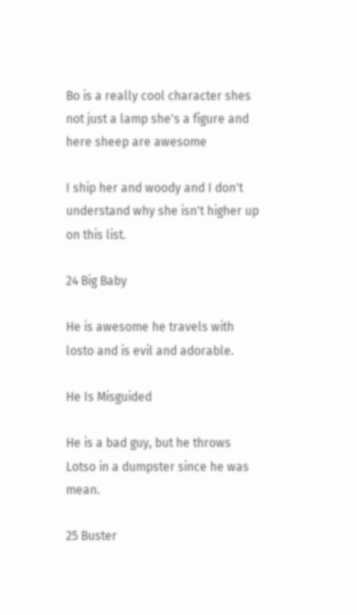Bo is a really cool character shes not just a lamp she's a figure and here sheep are awesome

I ship her and woody and I don't understand why she isn't higher up on this list.

24 Big Baby

He is awesome he travels with losto and is evil and adorable.

He Is Misguided

He is a bad guy, but he throws Lotso in a dumpster since he was mean.

25 Buster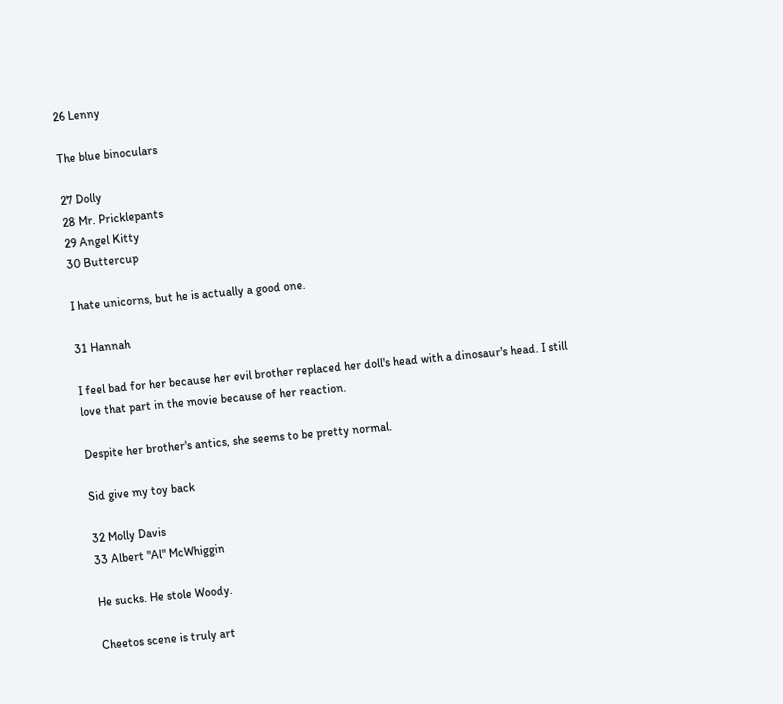26 Lenny

The blue binoculars

27 Dolly
28 Mr. Pricklepants
29 Angel Kitty
30 Buttercup

I hate unicorns, but he is actually a good one.

31 Hannah

I feel bad for her because her evil brother replaced her doll's head with a dinosaur's head. I still love that part in the movie because of her reaction.

Despite her brother's antics, she seems to be pretty normal.

Sid give my toy back

32 Molly Davis
33 Albert "Al" McWhiggin

He sucks. He stole Woody.

Cheetos scene is truly art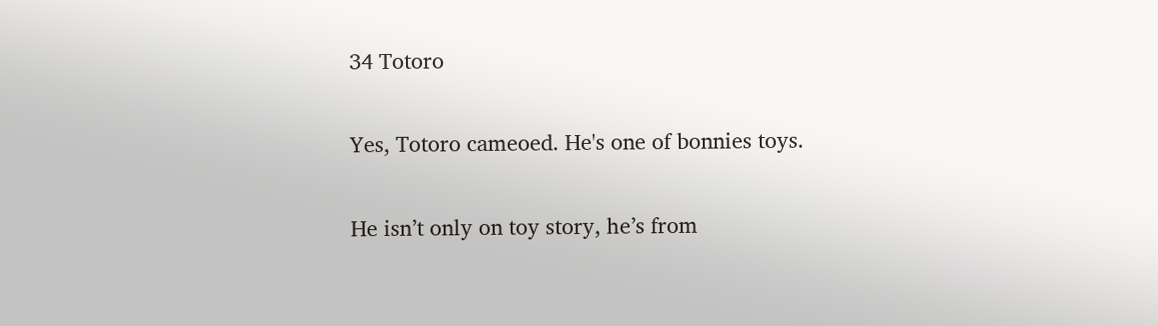34 Totoro

Yes, Totoro cameoed. He's one of bonnies toys.

He isn’t only on toy story, he’s from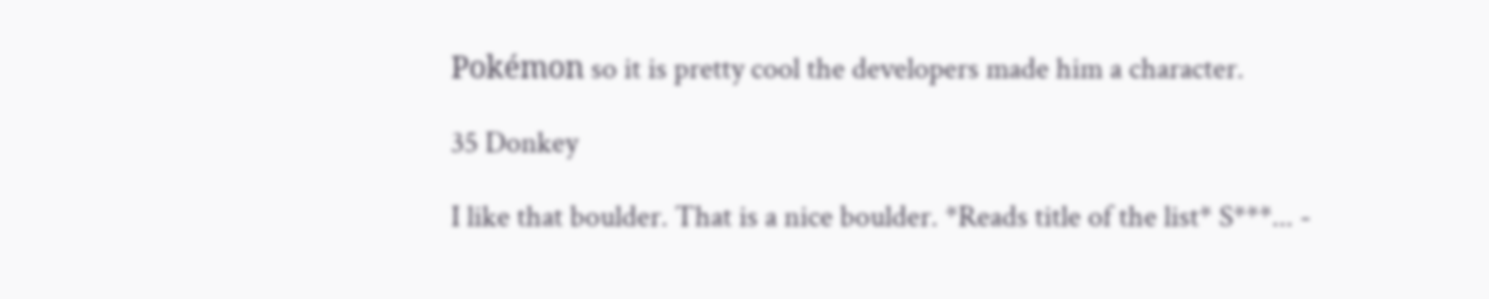Pokémon so it is pretty cool the developers made him a character.

35 Donkey

I like that boulder. That is a nice boulder. *Reads title of the list* S***... -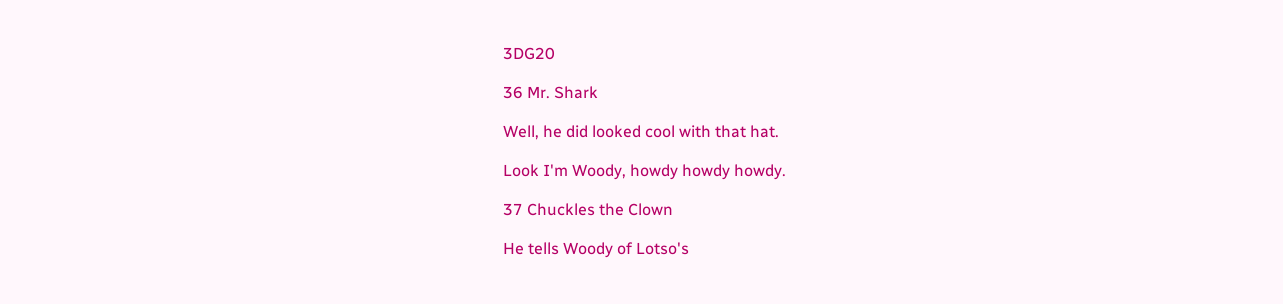3DG20

36 Mr. Shark

Well, he did looked cool with that hat.

Look I'm Woody, howdy howdy howdy.

37 Chuckles the Clown

He tells Woody of Lotso's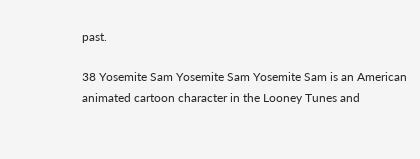past.

38 Yosemite Sam Yosemite Sam Yosemite Sam is an American animated cartoon character in the Looney Tunes and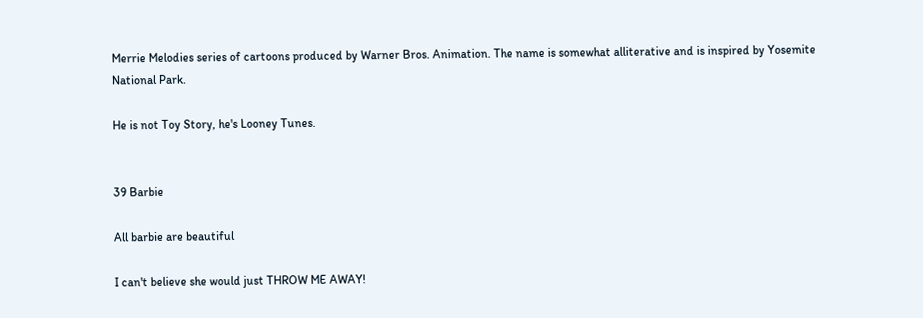Merrie Melodies series of cartoons produced by Warner Bros. Animation. The name is somewhat alliterative and is inspired by Yosemite National Park.

He is not Toy Story, he's Looney Tunes.


39 Barbie

All barbie are beautiful

I can't believe she would just THROW ME AWAY!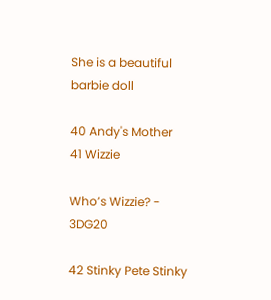She is a beautiful barbie doll

40 Andy's Mother
41 Wizzie

Who’s Wizzie? - 3DG20

42 Stinky Pete Stinky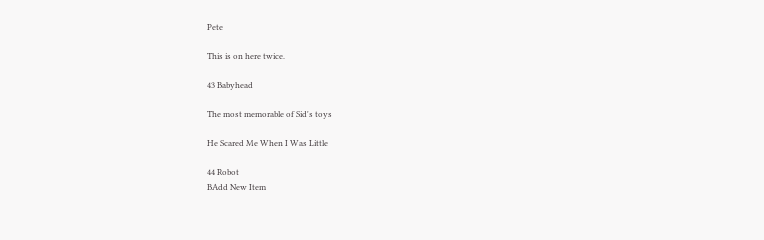Pete

This is on here twice.

43 Babyhead

The most memorable of Sid's toys

He Scared Me When I Was Little

44 Robot
BAdd New Item